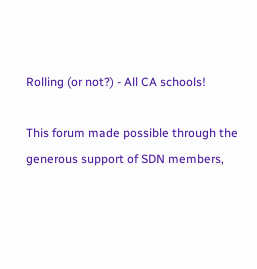Rolling (or not?) - All CA schools!

This forum made possible through the generous support of SDN members,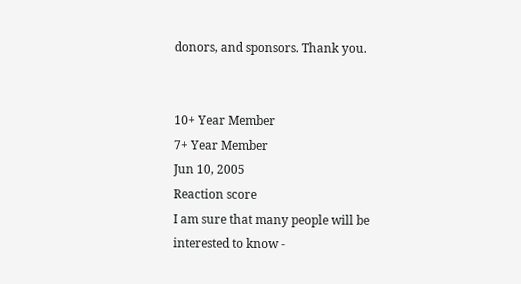donors, and sponsors. Thank you.


10+ Year Member
7+ Year Member
Jun 10, 2005
Reaction score
I am sure that many people will be interested to know -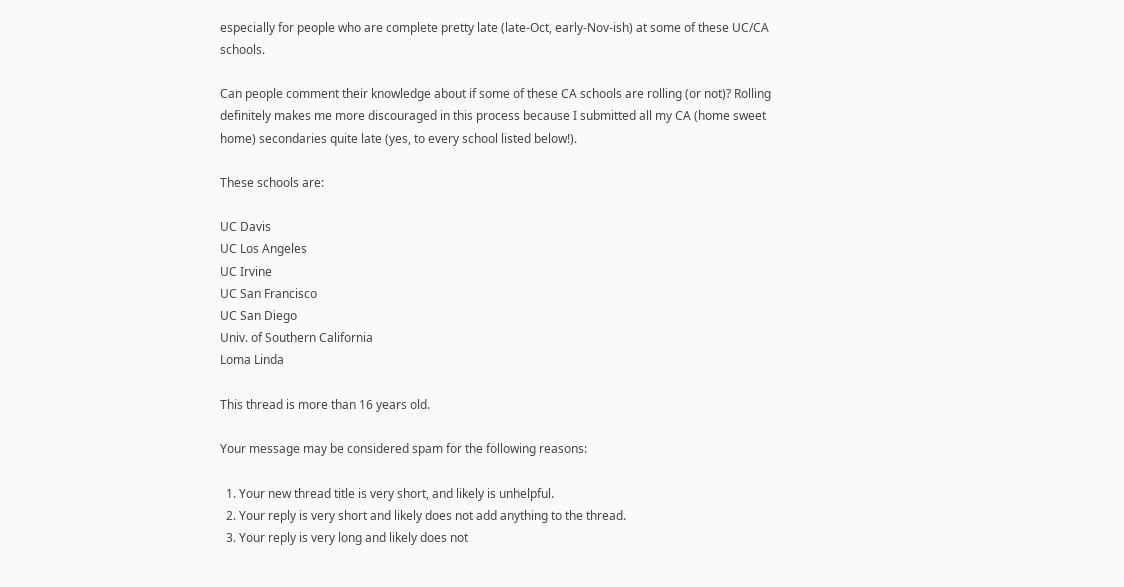especially for people who are complete pretty late (late-Oct, early-Nov-ish) at some of these UC/CA schools.

Can people comment their knowledge about if some of these CA schools are rolling (or not)? Rolling definitely makes me more discouraged in this process because I submitted all my CA (home sweet home) secondaries quite late (yes, to every school listed below!).

These schools are:

UC Davis
UC Los Angeles
UC Irvine
UC San Francisco
UC San Diego
Univ. of Southern California
Loma Linda

This thread is more than 16 years old.

Your message may be considered spam for the following reasons:

  1. Your new thread title is very short, and likely is unhelpful.
  2. Your reply is very short and likely does not add anything to the thread.
  3. Your reply is very long and likely does not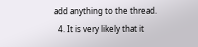add anything to the thread.
  4. It is very likely that it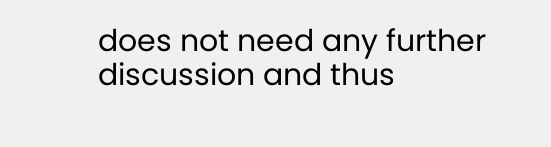does not need any further discussion and thus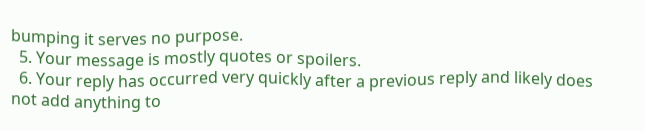bumping it serves no purpose.
  5. Your message is mostly quotes or spoilers.
  6. Your reply has occurred very quickly after a previous reply and likely does not add anything to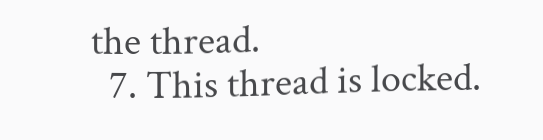the thread.
  7. This thread is locked.